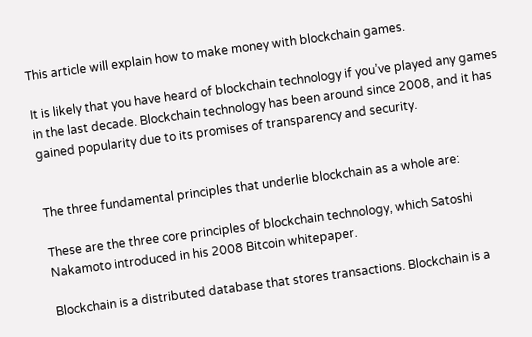This article will explain how to make money with blockchain games.

It is likely that you have heard of blockchain technology if you’ve played any games in the last decade. Blockchain technology has been around since 2008, and it has gained popularity due to its promises of transparency and security.


The three fundamental principles that underlie blockchain as a whole are:

These are the three core principles of blockchain technology, which Satoshi Nakamoto introduced in his 2008 Bitcoin whitepaper.

Blockchain is a distributed database that stores transactions. Blockchain is a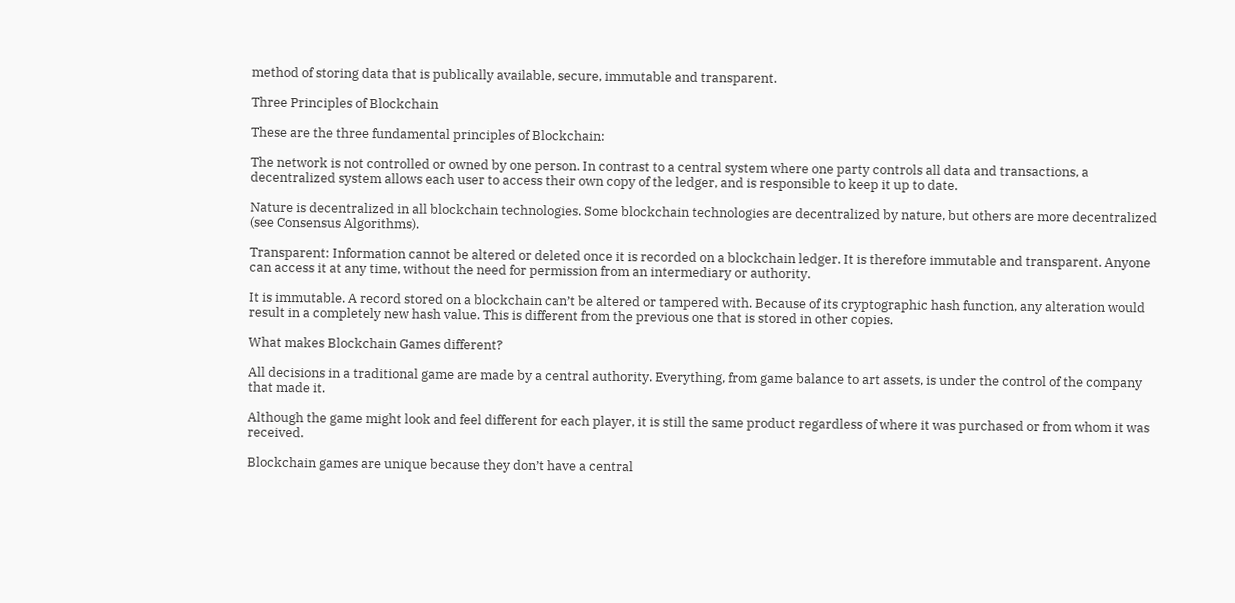method of storing data that is publically available, secure, immutable and transparent.

Three Principles of Blockchain

These are the three fundamental principles of Blockchain:

The network is not controlled or owned by one person. In contrast to a central system where one party controls all data and transactions, a decentralized system allows each user to access their own copy of the ledger, and is responsible to keep it up to date.

Nature is decentralized in all blockchain technologies. Some blockchain technologies are decentralized by nature, but others are more decentralized (see Consensus Algorithms).

Transparent: Information cannot be altered or deleted once it is recorded on a blockchain ledger. It is therefore immutable and transparent. Anyone can access it at any time, without the need for permission from an intermediary or authority.

It is immutable. A record stored on a blockchain can’t be altered or tampered with. Because of its cryptographic hash function, any alteration would result in a completely new hash value. This is different from the previous one that is stored in other copies.

What makes Blockchain Games different?

All decisions in a traditional game are made by a central authority. Everything, from game balance to art assets, is under the control of the company that made it.

Although the game might look and feel different for each player, it is still the same product regardless of where it was purchased or from whom it was received.

Blockchain games are unique because they don’t have a central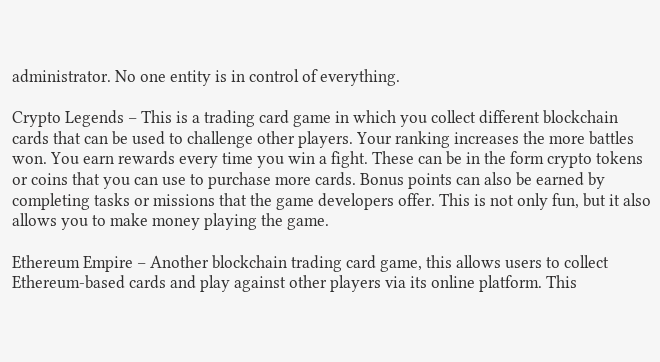administrator. No one entity is in control of everything.

Crypto Legends – This is a trading card game in which you collect different blockchain cards that can be used to challenge other players. Your ranking increases the more battles won. You earn rewards every time you win a fight. These can be in the form crypto tokens or coins that you can use to purchase more cards. Bonus points can also be earned by completing tasks or missions that the game developers offer. This is not only fun, but it also allows you to make money playing the game.

Ethereum Empire – Another blockchain trading card game, this allows users to collect Ethereum-based cards and play against other players via its online platform. This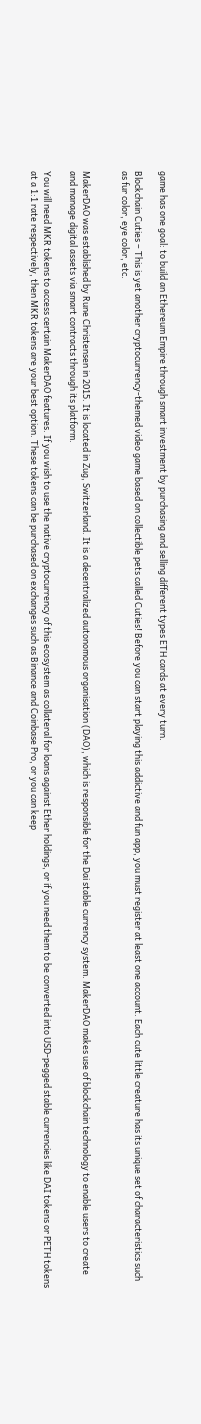game has one goal: to build an Ethereum Empire through smart investment by purchasing and selling different types ETH cards at every turn.

Blockchain Cuties – This is yet another cryptocurrency-themed video game based on collectible pets called Cuties! Before you can start playing this addictive and fun app, you must register at least one account. Each cute little creature has its unique set of characteristics such as fur color, eye color, etc.


MakerDAO was established by Rune Christensen in 2015. It is located in Zug, Switzerland. It is a decentralized autonomous organisation (DAO), which is responsible for the Dai stable currency system. MakerDAO makes use of blockchain technology to enable users to create and manage digital assets via smart contracts through its platform.

You will need MKR tokens to access certain MakerDAO features. If you wish to use the native cryptocurrency of this ecosystem as collateral for loans against Ether holdings, or if you need them to be converted into USD-pegged stable currencies like DAI tokens or PETH tokens at a 1:1 rate respectively, then MKR tokens are your best option. These tokens can be purchased on exchanges such as Binance and Coinbase Pro, or you can keep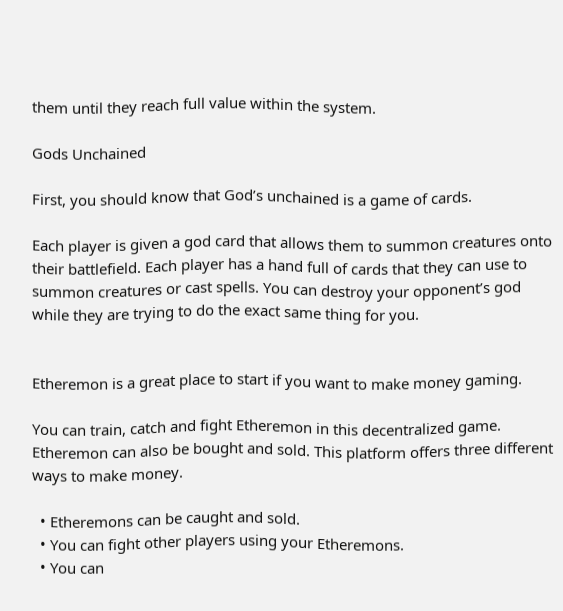them until they reach full value within the system.

Gods Unchained

First, you should know that God’s unchained is a game of cards.

Each player is given a god card that allows them to summon creatures onto their battlefield. Each player has a hand full of cards that they can use to summon creatures or cast spells. You can destroy your opponent’s god while they are trying to do the exact same thing for you.


Etheremon is a great place to start if you want to make money gaming.

You can train, catch and fight Etheremon in this decentralized game. Etheremon can also be bought and sold. This platform offers three different ways to make money.

  • Etheremons can be caught and sold.
  • You can fight other players using your Etheremons.
  • You can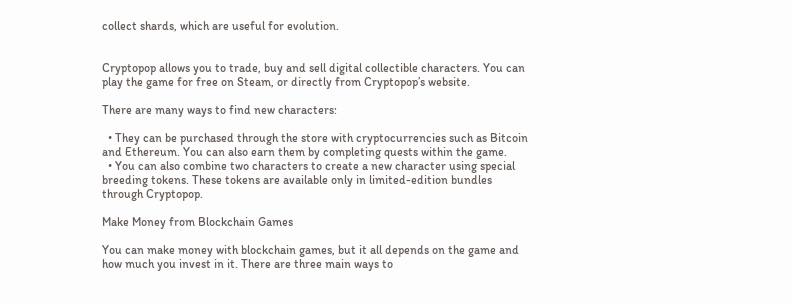collect shards, which are useful for evolution.


Cryptopop allows you to trade, buy and sell digital collectible characters. You can play the game for free on Steam, or directly from Cryptopop’s website.

There are many ways to find new characters:

  • They can be purchased through the store with cryptocurrencies such as Bitcoin and Ethereum. You can also earn them by completing quests within the game.
  • You can also combine two characters to create a new character using special breeding tokens. These tokens are available only in limited-edition bundles through Cryptopop.

Make Money from Blockchain Games

You can make money with blockchain games, but it all depends on the game and how much you invest in it. There are three main ways to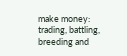make money: trading, battling, breeding and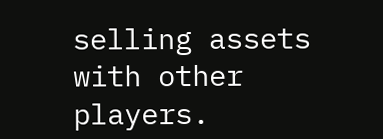selling assets with other players.